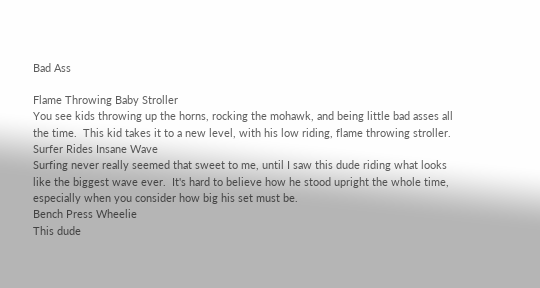Bad Ass

Flame Throwing Baby Stroller
You see kids throwing up the horns, rocking the mohawk, and being little bad asses all the time.  This kid takes it to a new level, with his low riding, flame throwing stroller.
Surfer Rides Insane Wave
Surfing never really seemed that sweet to me, until I saw this dude riding what looks like the biggest wave ever.  It's hard to believe how he stood upright the whole time, especially when you consider how big his set must be.
Bench Press Wheelie
This dude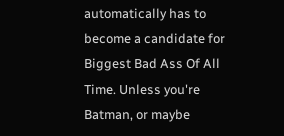automatically has to become a candidate for Biggest Bad Ass Of All Time. Unless you're Batman, or maybe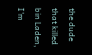the dude that killed bin Laden, I'm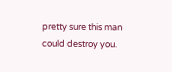pretty sure this man could destroy you.